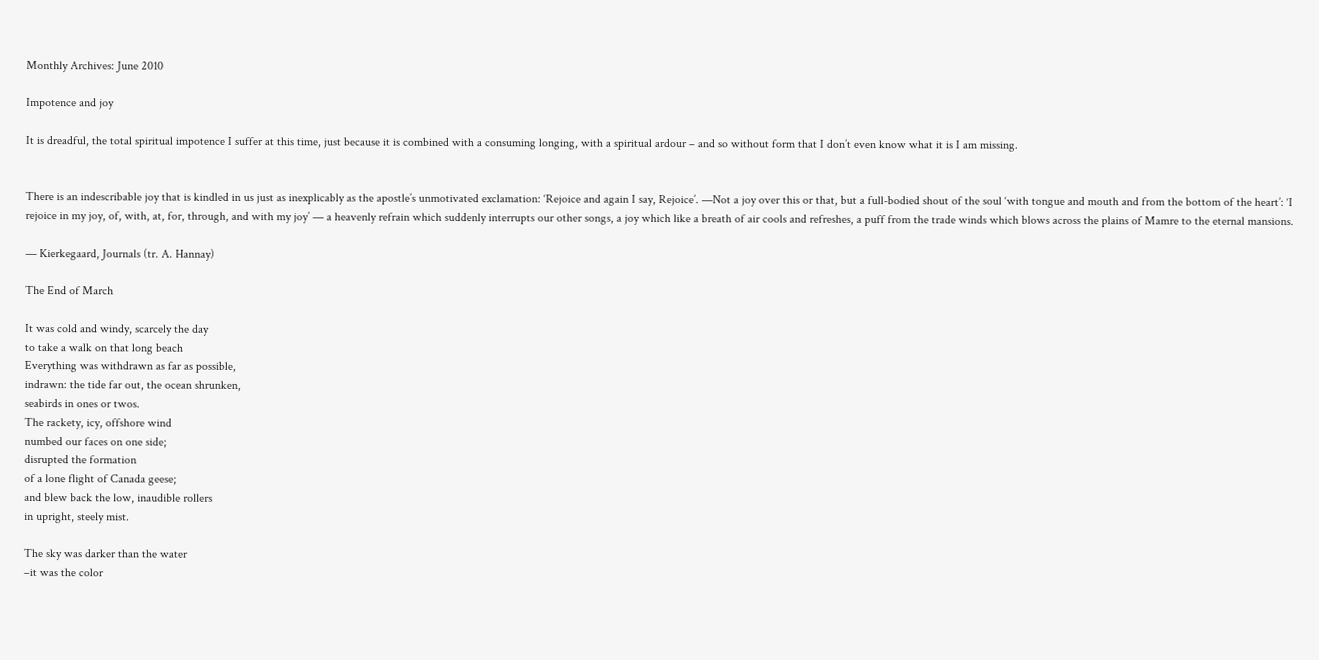Monthly Archives: June 2010

Impotence and joy

It is dreadful, the total spiritual impotence I suffer at this time, just because it is combined with a consuming longing, with a spiritual ardour – and so without form that I don’t even know what it is I am missing.


There is an indescribable joy that is kindled in us just as inexplicably as the apostle’s unmotivated exclamation: ‘Rejoice and again I say, Rejoice’. —Not a joy over this or that, but a full-bodied shout of the soul ‘with tongue and mouth and from the bottom of the heart’: ‘I rejoice in my joy, of, with, at, for, through, and with my joy’ — a heavenly refrain which suddenly interrupts our other songs, a joy which like a breath of air cools and refreshes, a puff from the trade winds which blows across the plains of Mamre to the eternal mansions.

— Kierkegaard, Journals (tr. A. Hannay)

The End of March

It was cold and windy, scarcely the day
to take a walk on that long beach
Everything was withdrawn as far as possible,
indrawn: the tide far out, the ocean shrunken,
seabirds in ones or twos.
The rackety, icy, offshore wind
numbed our faces on one side;
disrupted the formation
of a lone flight of Canada geese;
and blew back the low, inaudible rollers
in upright, steely mist.

The sky was darker than the water
–it was the color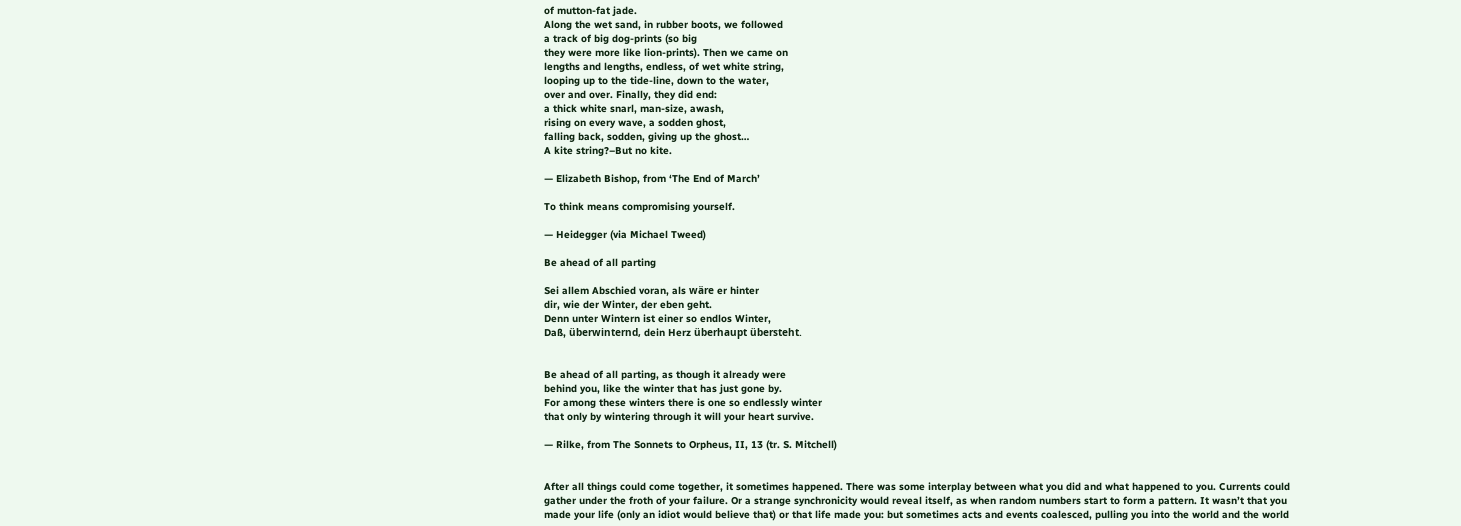of mutton-fat jade.
Along the wet sand, in rubber boots, we followed
a track of big dog-prints (so big
they were more like lion-prints). Then we came on
lengths and lengths, endless, of wet white string,
looping up to the tide-line, down to the water,
over and over. Finally, they did end:
a thick white snarl, man-size, awash,
rising on every wave, a sodden ghost,
falling back, sodden, giving up the ghost…
A kite string?–But no kite.

— Elizabeth Bishop, from ‘The End of March’

To think means compromising yourself.

— Heidegger (via Michael Tweed)

Be ahead of all parting

Sei allem Abschied voran, als wäre er hinter
dir, wie der Winter, der eben geht.
Denn unter Wintern ist einer so endlos Winter,
Daß, überwinternd, dein Herz überhaupt übersteht.


Be ahead of all parting, as though it already were
behind you, like the winter that has just gone by.
For among these winters there is one so endlessly winter
that only by wintering through it will your heart survive.

— Rilke, from The Sonnets to Orpheus, II, 13 (tr. S. Mitchell)


After all things could come together, it sometimes happened. There was some interplay between what you did and what happened to you. Currents could gather under the froth of your failure. Or a strange synchronicity would reveal itself, as when random numbers start to form a pattern. It wasn’t that you made your life (only an idiot would believe that) or that life made you: but sometimes acts and events coalesced, pulling you into the world and the world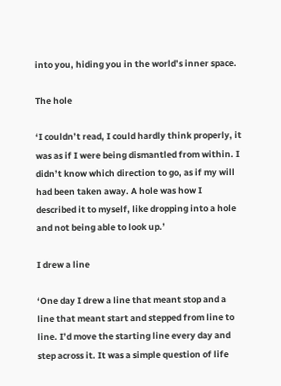into you, hiding you in the world’s inner space.

The hole

‘I couldn’t read, I could hardly think properly, it was as if I were being dismantled from within. I didn’t know which direction to go, as if my will had been taken away. A hole was how I described it to myself, like dropping into a hole and not being able to look up.’

I drew a line

‘One day I drew a line that meant stop and a line that meant start and stepped from line to line. I’d move the starting line every day and step across it. It was a simple question of life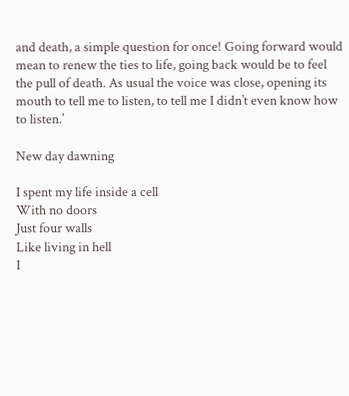and death, a simple question for once! Going forward would mean to renew the ties to life, going back would be to feel the pull of death. As usual the voice was close, opening its mouth to tell me to listen, to tell me I didn’t even know how to listen.’

New day dawning

I spent my life inside a cell
With no doors
Just four walls
Like living in hell
I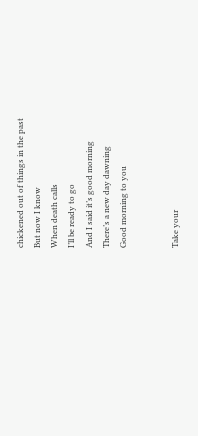chickened out of things in the past
But now I know
When death calls
I’ll be ready to go
And I said it’s good morning
There’s a new day dawning
Good morning to you


Take your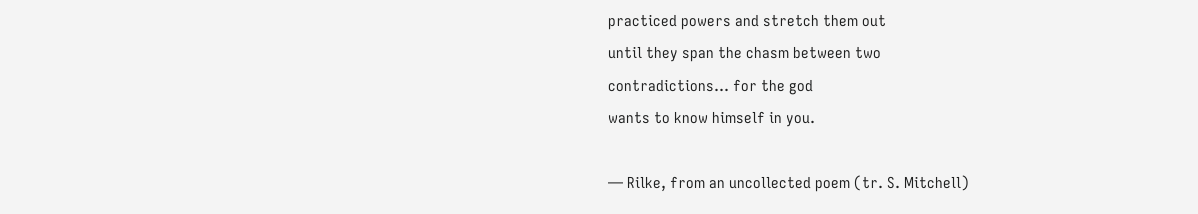practiced powers and stretch them out
until they span the chasm between two
contradictions… for the god
wants to know himself in you.

— Rilke, from an uncollected poem (tr. S. Mitchell)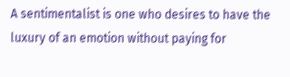A sentimentalist is one who desires to have the luxury of an emotion without paying for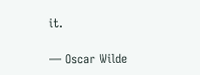it.

— Oscar Wilde